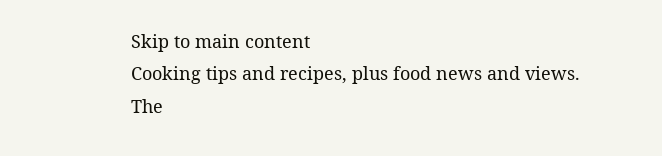Skip to main content
Cooking tips and recipes, plus food news and views.
The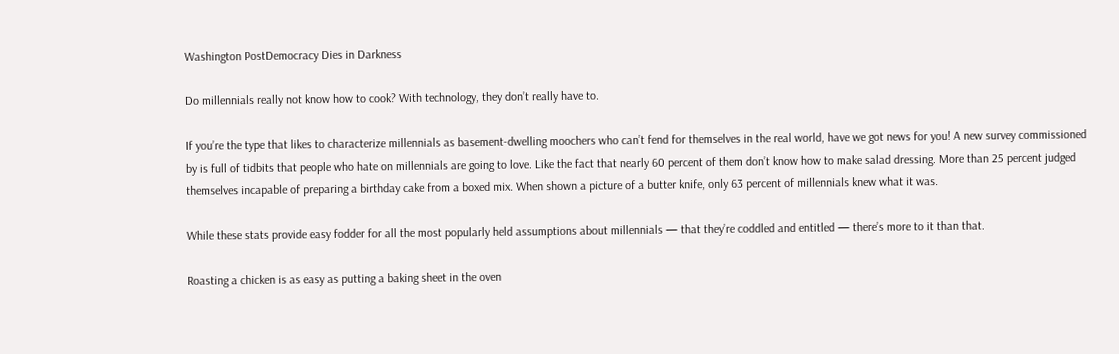Washington PostDemocracy Dies in Darkness

Do millennials really not know how to cook? With technology, they don’t really have to.

If you’re the type that likes to characterize millennials as basement-dwelling moochers who can’t fend for themselves in the real world, have we got news for you! A new survey commissioned by is full of tidbits that people who hate on millennials are going to love. Like the fact that nearly 60 percent of them don’t know how to make salad dressing. More than 25 percent judged themselves incapable of preparing a birthday cake from a boxed mix. When shown a picture of a butter knife, only 63 percent of millennials knew what it was.

While these stats provide easy fodder for all the most popularly held assumptions about millennials — that they’re coddled and entitled — there’s more to it than that.

Roasting a chicken is as easy as putting a baking sheet in the oven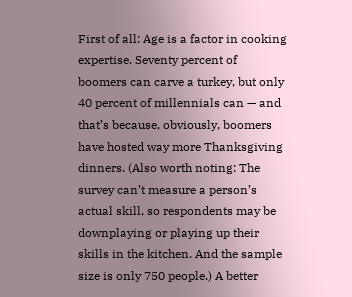First of all: Age is a factor in cooking expertise. Seventy percent of boomers can carve a turkey, but only 40 percent of millennials can — and that’s because, obviously, boomers have hosted way more Thanksgiving dinners. (Also worth noting: The survey can’t measure a person’s actual skill, so respondents may be downplaying or playing up their skills in the kitchen. And the sample size is only 750 people.) A better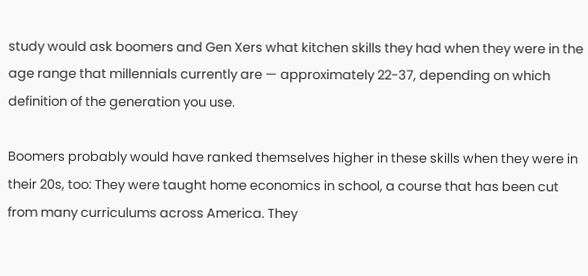study would ask boomers and Gen Xers what kitchen skills they had when they were in the age range that millennials currently are — approximately 22-37, depending on which definition of the generation you use.

Boomers probably would have ranked themselves higher in these skills when they were in their 20s, too: They were taught home economics in school, a course that has been cut from many curriculums across America. They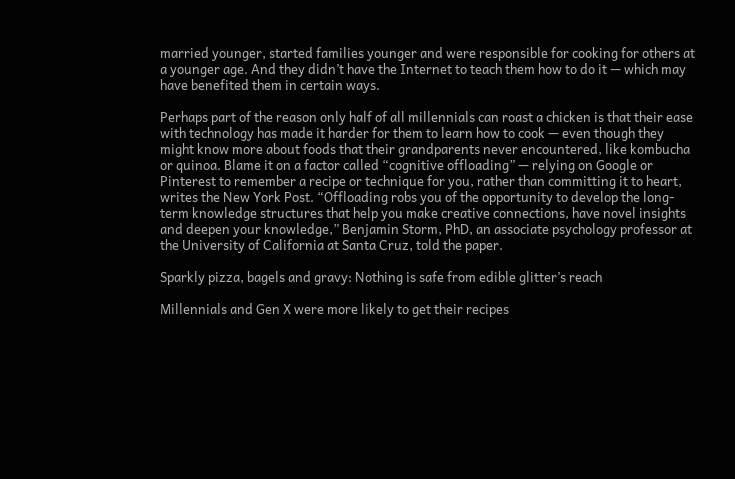married younger, started families younger and were responsible for cooking for others at a younger age. And they didn’t have the Internet to teach them how to do it — which may have benefited them in certain ways.

Perhaps part of the reason only half of all millennials can roast a chicken is that their ease with technology has made it harder for them to learn how to cook — even though they might know more about foods that their grandparents never encountered, like kombucha or quinoa. Blame it on a factor called “cognitive offloading” — relying on Google or Pinterest to remember a recipe or technique for you, rather than committing it to heart, writes the New York Post. “Offloading robs you of the opportunity to develop the long-term knowledge structures that help you make creative connections, have novel insights and deepen your knowledge,” Benjamin Storm, PhD, an associate psychology professor at the University of California at Santa Cruz, told the paper.

Sparkly pizza, bagels and gravy: Nothing is safe from edible glitter’s reach

Millennials and Gen X were more likely to get their recipes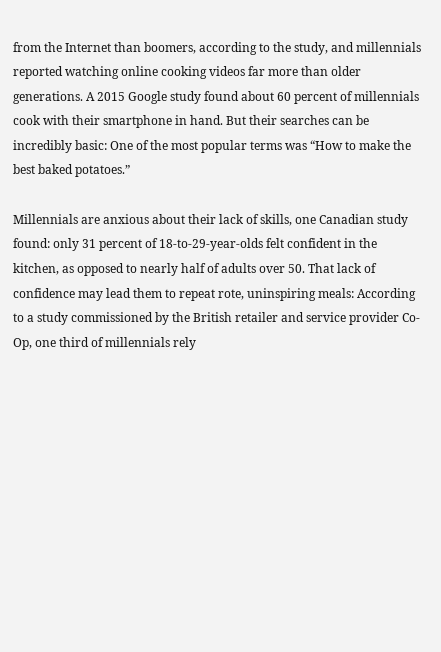from the Internet than boomers, according to the study, and millennials reported watching online cooking videos far more than older generations. A 2015 Google study found about 60 percent of millennials cook with their smartphone in hand. But their searches can be incredibly basic: One of the most popular terms was “How to make the best baked potatoes.”

Millennials are anxious about their lack of skills, one Canadian study found: only 31 percent of 18-to-29-year-olds felt confident in the kitchen, as opposed to nearly half of adults over 50. That lack of confidence may lead them to repeat rote, uninspiring meals: According to a study commissioned by the British retailer and service provider Co-Op, one third of millennials rely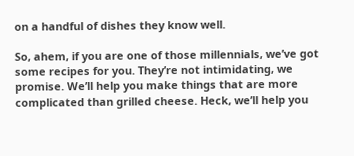on a handful of dishes they know well.

So, ahem, if you are one of those millennials, we’ve got some recipes for you. They’re not intimidating, we promise. We’ll help you make things that are more complicated than grilled cheese. Heck, we’ll help you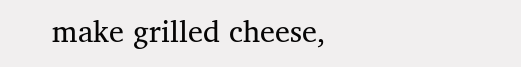make grilled cheese,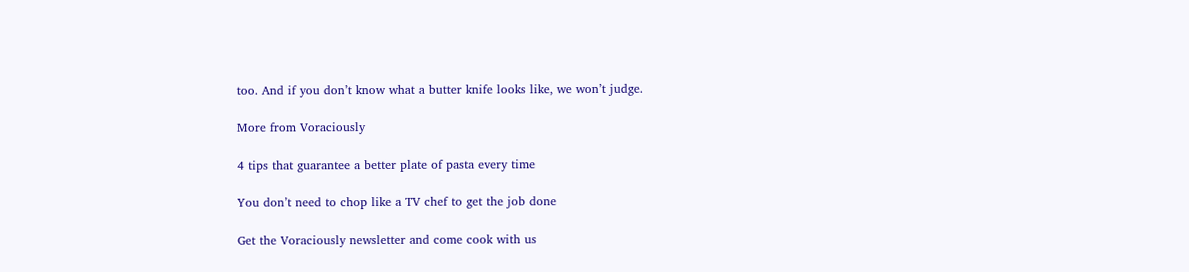too. And if you don’t know what a butter knife looks like, we won’t judge.

More from Voraciously

4 tips that guarantee a better plate of pasta every time

You don’t need to chop like a TV chef to get the job done

Get the Voraciously newsletter and come cook with us